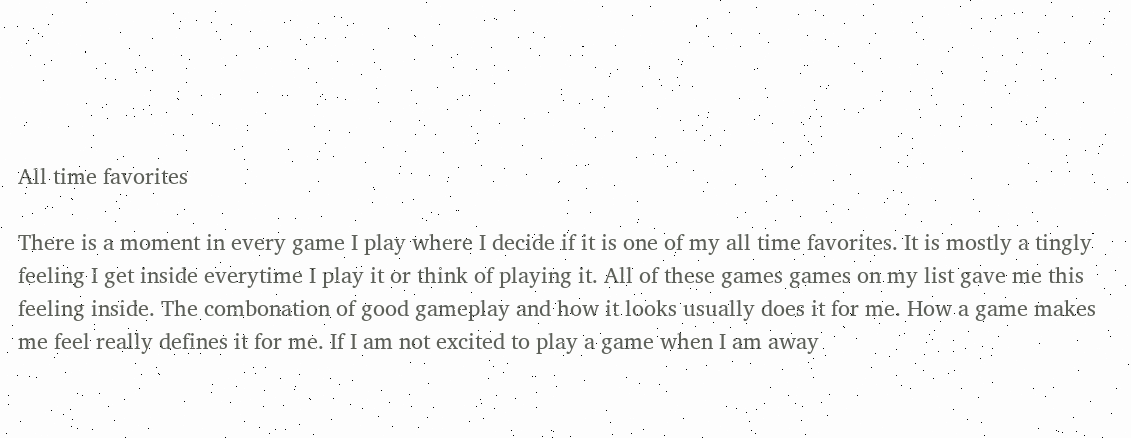All time favorites

There is a moment in every game I play where I decide if it is one of my all time favorites. It is mostly a tingly feeling I get inside everytime I play it or think of playing it. All of these games games on my list gave me this feeling inside. The combonation of good gameplay and how it looks usually does it for me. How a game makes me feel really defines it for me. If I am not excited to play a game when I am away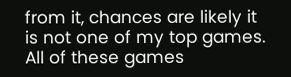from it, chances are likely it is not one of my top games. All of these games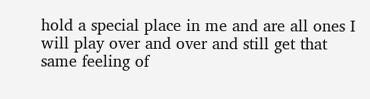hold a special place in me and are all ones I will play over and over and still get that same feeling of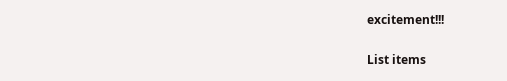excitement!!!

List items